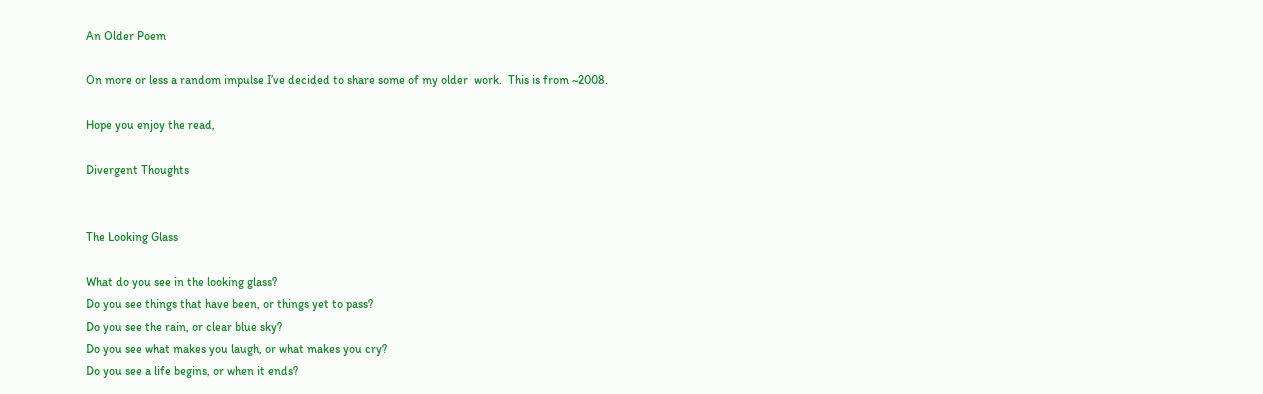An Older Poem

On more or less a random impulse I’ve decided to share some of my older  work.  This is from ~2008.

Hope you enjoy the read,

Divergent Thoughts


The Looking Glass

What do you see in the looking glass?
Do you see things that have been, or things yet to pass?
Do you see the rain, or clear blue sky?
Do you see what makes you laugh, or what makes you cry?
Do you see a life begins, or when it ends?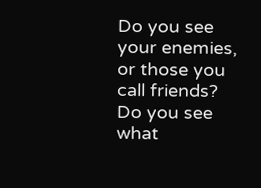Do you see your enemies, or those you call friends?
Do you see what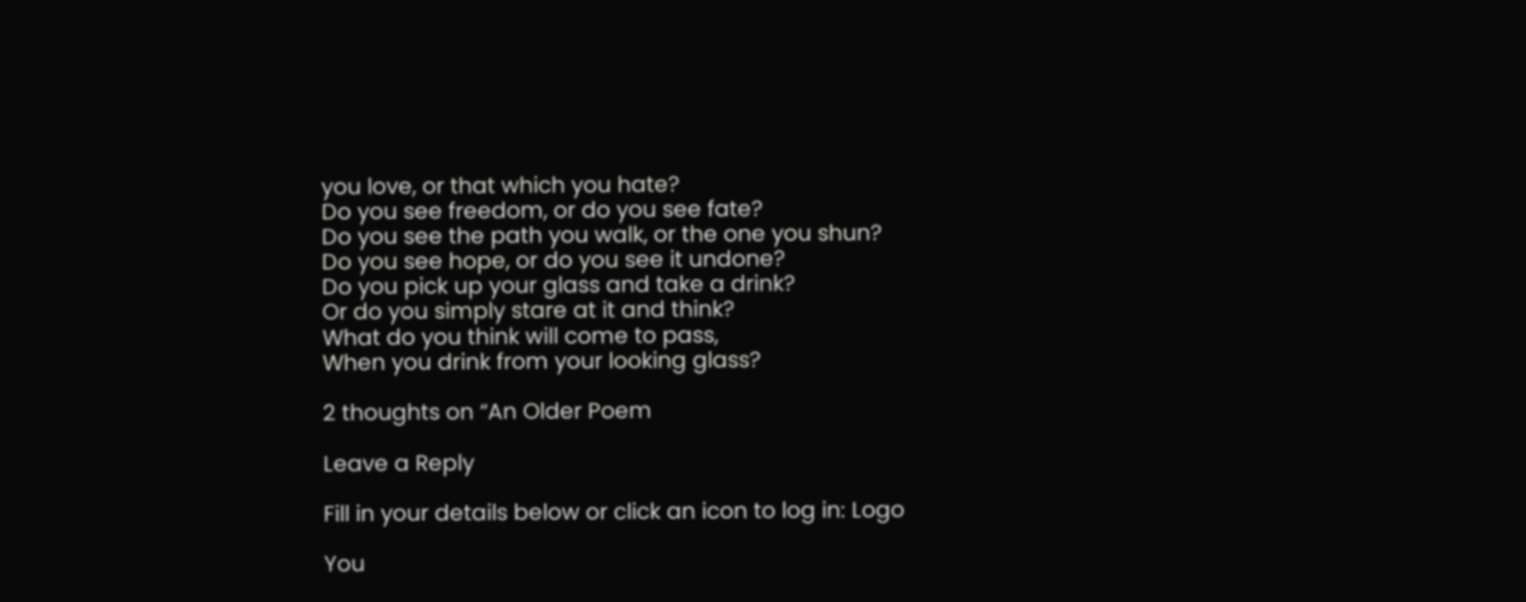you love, or that which you hate?
Do you see freedom, or do you see fate?
Do you see the path you walk, or the one you shun?
Do you see hope, or do you see it undone?
Do you pick up your glass and take a drink?
Or do you simply stare at it and think?
What do you think will come to pass,
When you drink from your looking glass?

2 thoughts on “An Older Poem

Leave a Reply

Fill in your details below or click an icon to log in: Logo

You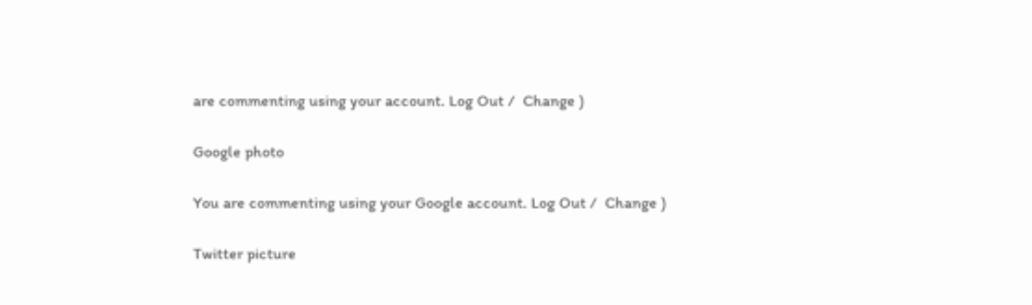are commenting using your account. Log Out /  Change )

Google photo

You are commenting using your Google account. Log Out /  Change )

Twitter picture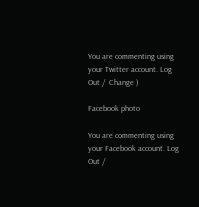You are commenting using your Twitter account. Log Out /  Change )

Facebook photo

You are commenting using your Facebook account. Log Out /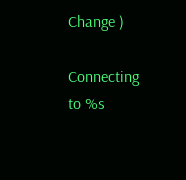Change )

Connecting to %s